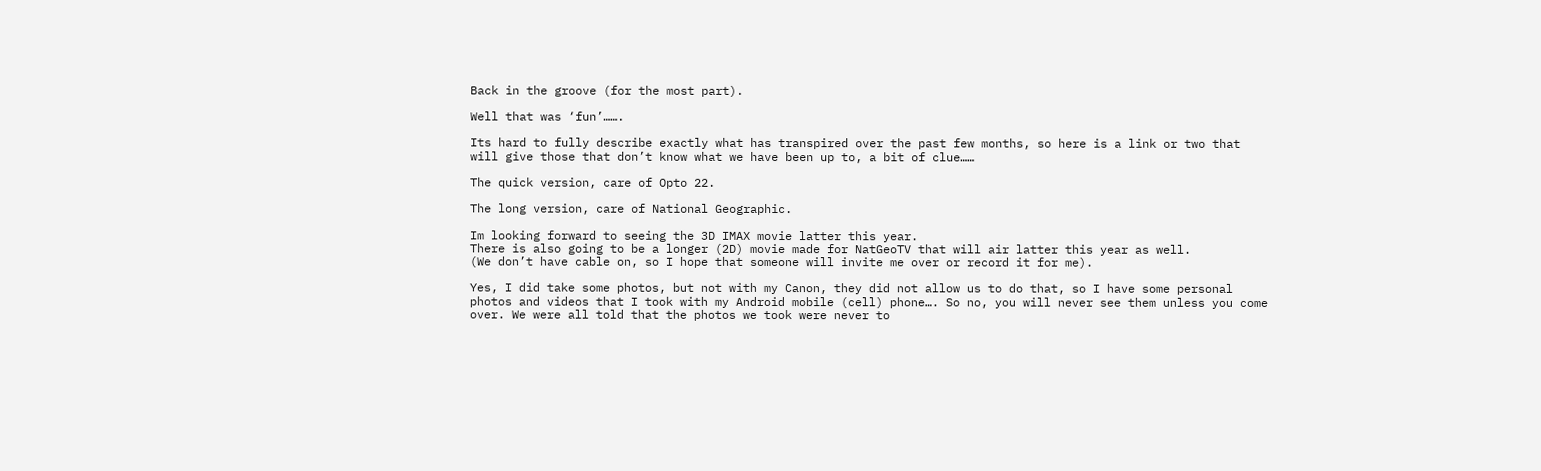Back in the groove (for the most part).

Well that was ‘fun’…….

Its hard to fully describe exactly what has transpired over the past few months, so here is a link or two that will give those that don’t know what we have been up to, a bit of clue……

The quick version, care of Opto 22.

The long version, care of National Geographic.

Im looking forward to seeing the 3D IMAX movie latter this year.
There is also going to be a longer (2D) movie made for NatGeoTV that will air latter this year as well.
(We don’t have cable on, so I hope that someone will invite me over or record it for me).

Yes, I did take some photos, but not with my Canon, they did not allow us to do that, so I have some personal photos and videos that I took with my Android mobile (cell) phone…. So no, you will never see them unless you come over. We were all told that the photos we took were never to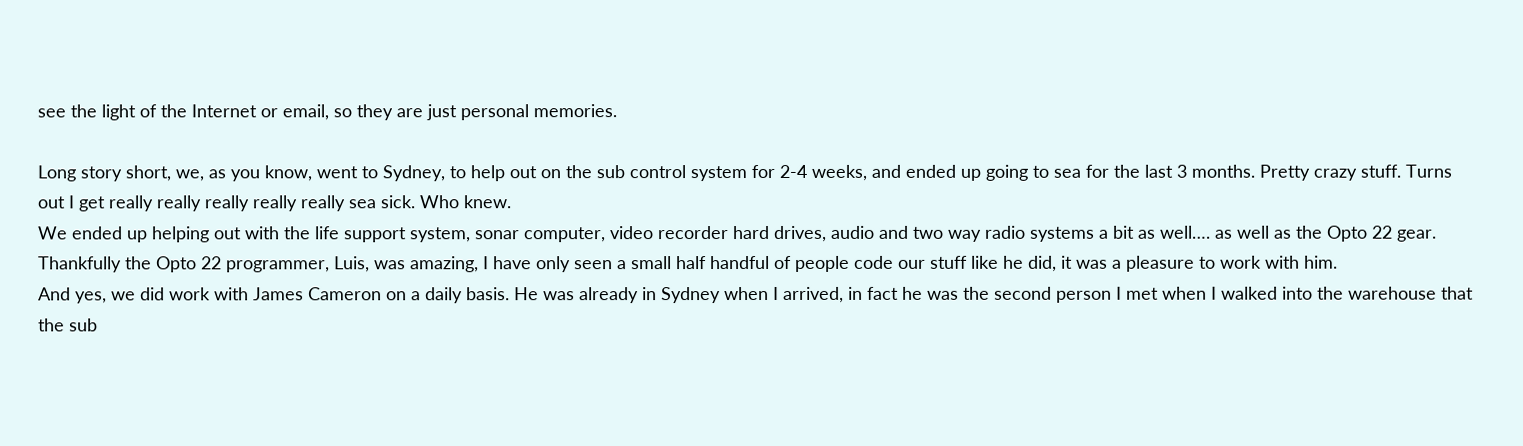see the light of the Internet or email, so they are just personal memories.

Long story short, we, as you know, went to Sydney, to help out on the sub control system for 2-4 weeks, and ended up going to sea for the last 3 months. Pretty crazy stuff. Turns out I get really really really really really sea sick. Who knew.
We ended up helping out with the life support system, sonar computer, video recorder hard drives, audio and two way radio systems a bit as well…. as well as the Opto 22 gear.
Thankfully the Opto 22 programmer, Luis, was amazing, I have only seen a small half handful of people code our stuff like he did, it was a pleasure to work with him.
And yes, we did work with James Cameron on a daily basis. He was already in Sydney when I arrived, in fact he was the second person I met when I walked into the warehouse that the sub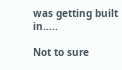was getting built in…..

Not to sure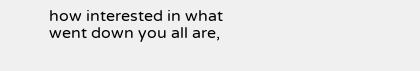how interested in what went down you all are,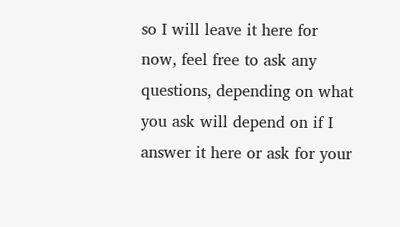so I will leave it here for now, feel free to ask any questions, depending on what you ask will depend on if I answer it here or ask for your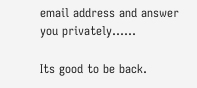email address and answer you privately……

Its good to be back.